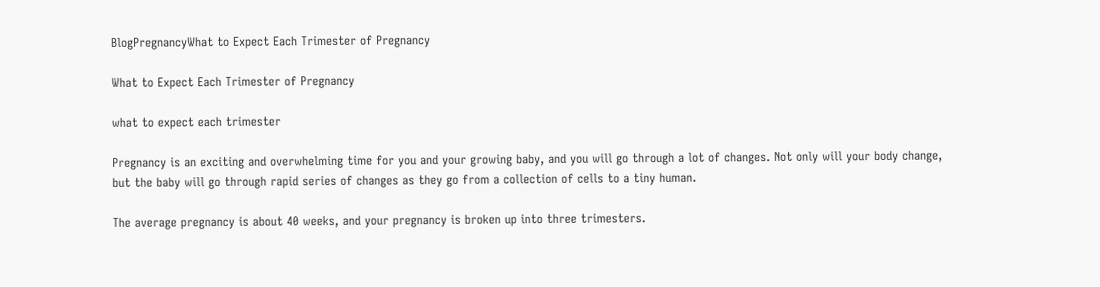BlogPregnancyWhat to Expect Each Trimester of Pregnancy

What to Expect Each Trimester of Pregnancy

what to expect each trimester

Pregnancy is an exciting and overwhelming time for you and your growing baby, and you will go through a lot of changes. Not only will your body change, but the baby will go through rapid series of changes as they go from a collection of cells to a tiny human.

The average pregnancy is about 40 weeks, and your pregnancy is broken up into three trimesters.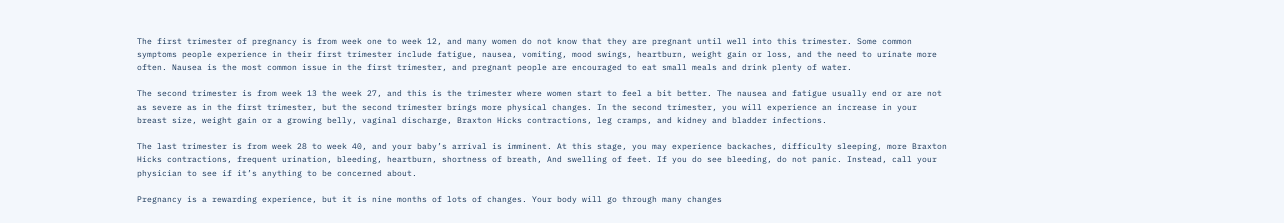The first trimester of pregnancy is from week one to week 12, and many women do not know that they are pregnant until well into this trimester. Some common symptoms people experience in their first trimester include fatigue, nausea, vomiting, mood swings, heartburn, weight gain or loss, and the need to urinate more often. Nausea is the most common issue in the first trimester, and pregnant people are encouraged to eat small meals and drink plenty of water.

The second trimester is from week 13 the week 27, and this is the trimester where women start to feel a bit better. The nausea and fatigue usually end or are not as severe as in the first trimester, but the second trimester brings more physical changes. In the second trimester, you will experience an increase in your breast size, weight gain or a growing belly, vaginal discharge, Braxton Hicks contractions, leg cramps, and kidney and bladder infections.

The last trimester is from week 28 to week 40, and your baby’s arrival is imminent. At this stage, you may experience backaches, difficulty sleeping, more Braxton Hicks contractions, frequent urination, bleeding, heartburn, shortness of breath, And swelling of feet. If you do see bleeding, do not panic. Instead, call your physician to see if it’s anything to be concerned about.

Pregnancy is a rewarding experience, but it is nine months of lots of changes. Your body will go through many changes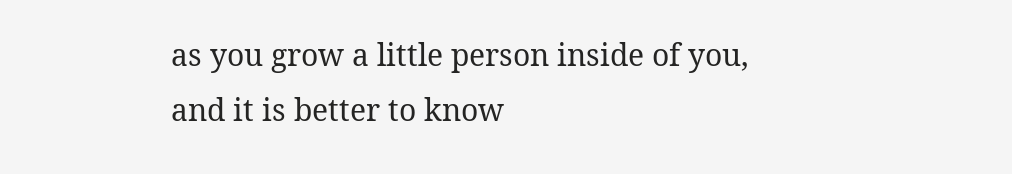as you grow a little person inside of you, and it is better to know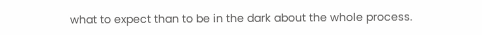what to expect than to be in the dark about the whole process.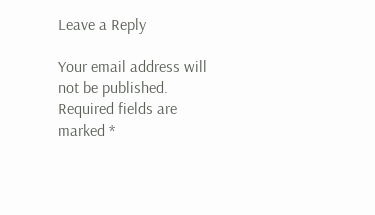Leave a Reply

Your email address will not be published. Required fields are marked *